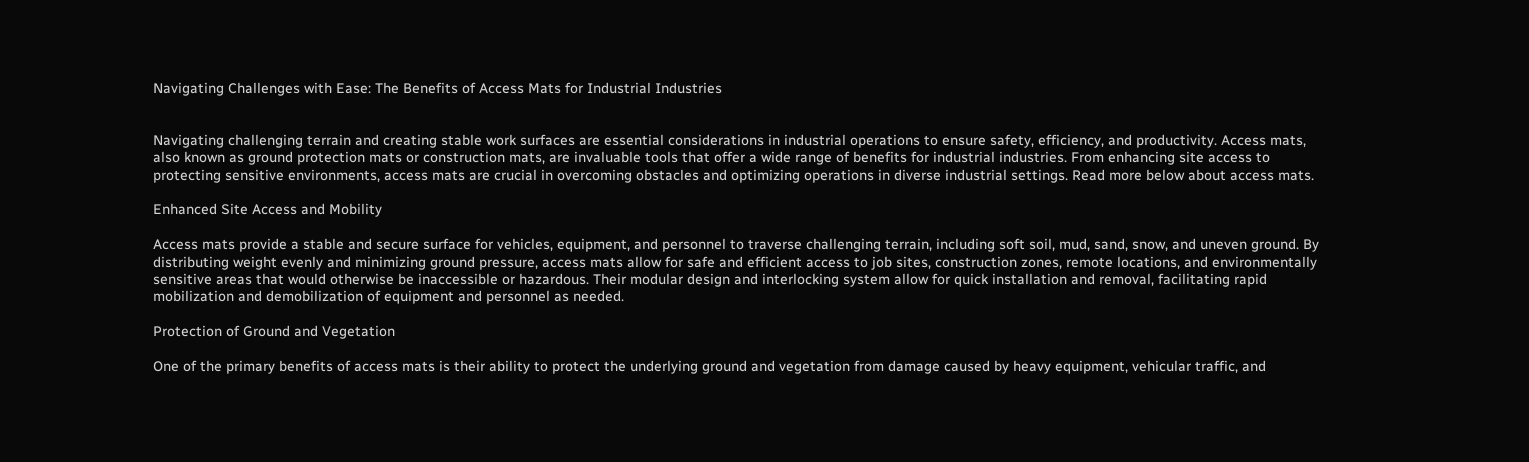Navigating Challenges with Ease: The Benefits of Access Mats for Industrial Industries


Navigating challenging terrain and creating stable work surfaces are essential considerations in industrial operations to ensure safety, efficiency, and productivity. Access mats, also known as ground protection mats or construction mats, are invaluable tools that offer a wide range of benefits for industrial industries. From enhancing site access to protecting sensitive environments, access mats are crucial in overcoming obstacles and optimizing operations in diverse industrial settings. Read more below about access mats.

Enhanced Site Access and Mobility

Access mats provide a stable and secure surface for vehicles, equipment, and personnel to traverse challenging terrain, including soft soil, mud, sand, snow, and uneven ground. By distributing weight evenly and minimizing ground pressure, access mats allow for safe and efficient access to job sites, construction zones, remote locations, and environmentally sensitive areas that would otherwise be inaccessible or hazardous. Their modular design and interlocking system allow for quick installation and removal, facilitating rapid mobilization and demobilization of equipment and personnel as needed.

Protection of Ground and Vegetation

One of the primary benefits of access mats is their ability to protect the underlying ground and vegetation from damage caused by heavy equipment, vehicular traffic, and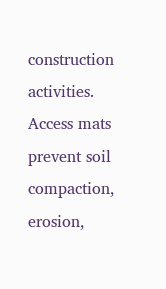construction activities. Access mats prevent soil compaction, erosion,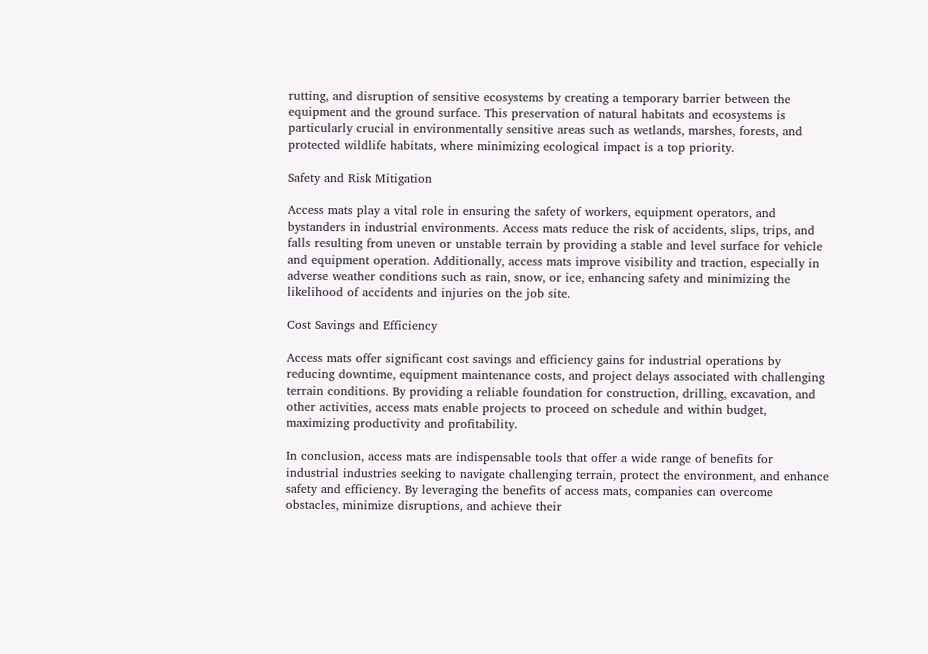rutting, and disruption of sensitive ecosystems by creating a temporary barrier between the equipment and the ground surface. This preservation of natural habitats and ecosystems is particularly crucial in environmentally sensitive areas such as wetlands, marshes, forests, and protected wildlife habitats, where minimizing ecological impact is a top priority.

Safety and Risk Mitigation

Access mats play a vital role in ensuring the safety of workers, equipment operators, and bystanders in industrial environments. Access mats reduce the risk of accidents, slips, trips, and falls resulting from uneven or unstable terrain by providing a stable and level surface for vehicle and equipment operation. Additionally, access mats improve visibility and traction, especially in adverse weather conditions such as rain, snow, or ice, enhancing safety and minimizing the likelihood of accidents and injuries on the job site.

Cost Savings and Efficiency

Access mats offer significant cost savings and efficiency gains for industrial operations by reducing downtime, equipment maintenance costs, and project delays associated with challenging terrain conditions. By providing a reliable foundation for construction, drilling, excavation, and other activities, access mats enable projects to proceed on schedule and within budget, maximizing productivity and profitability.

In conclusion, access mats are indispensable tools that offer a wide range of benefits for industrial industries seeking to navigate challenging terrain, protect the environment, and enhance safety and efficiency. By leveraging the benefits of access mats, companies can overcome obstacles, minimize disruptions, and achieve their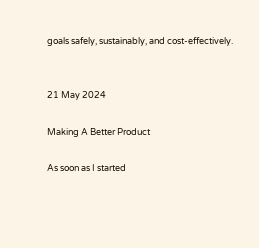goals safely, sustainably, and cost-effectively.


21 May 2024

Making A Better Product

As soon as I started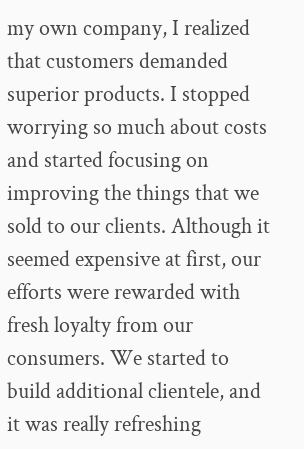my own company, I realized that customers demanded superior products. I stopped worrying so much about costs and started focusing on improving the things that we sold to our clients. Although it seemed expensive at first, our efforts were rewarded with fresh loyalty from our consumers. We started to build additional clientele, and it was really refreshing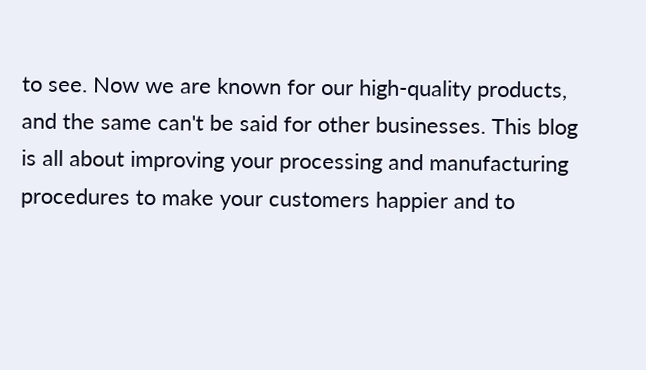to see. Now we are known for our high-quality products, and the same can't be said for other businesses. This blog is all about improving your processing and manufacturing procedures to make your customers happier and to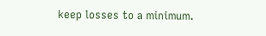keep losses to a minimum.